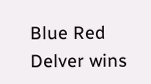Blue Red Delver wins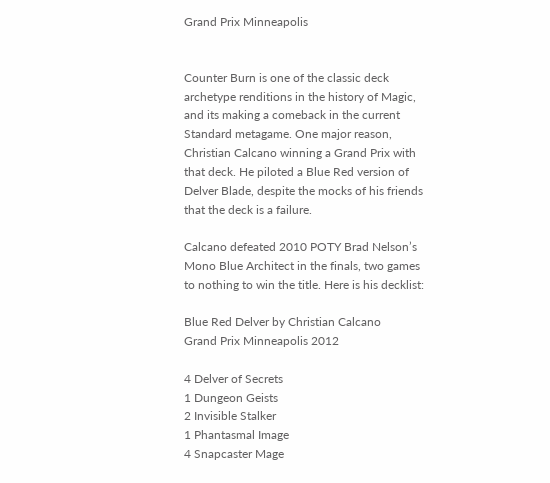Grand Prix Minneapolis


Counter Burn is one of the classic deck archetype renditions in the history of Magic, and its making a comeback in the current Standard metagame. One major reason, Christian Calcano winning a Grand Prix with that deck. He piloted a Blue Red version of Delver Blade, despite the mocks of his friends that the deck is a failure.

Calcano defeated 2010 POTY Brad Nelson’s Mono Blue Architect in the finals, two games to nothing to win the title. Here is his decklist:

Blue Red Delver by Christian Calcano
Grand Prix Minneapolis 2012

4 Delver of Secrets
1 Dungeon Geists
2 Invisible Stalker
1 Phantasmal Image
4 Snapcaster Mage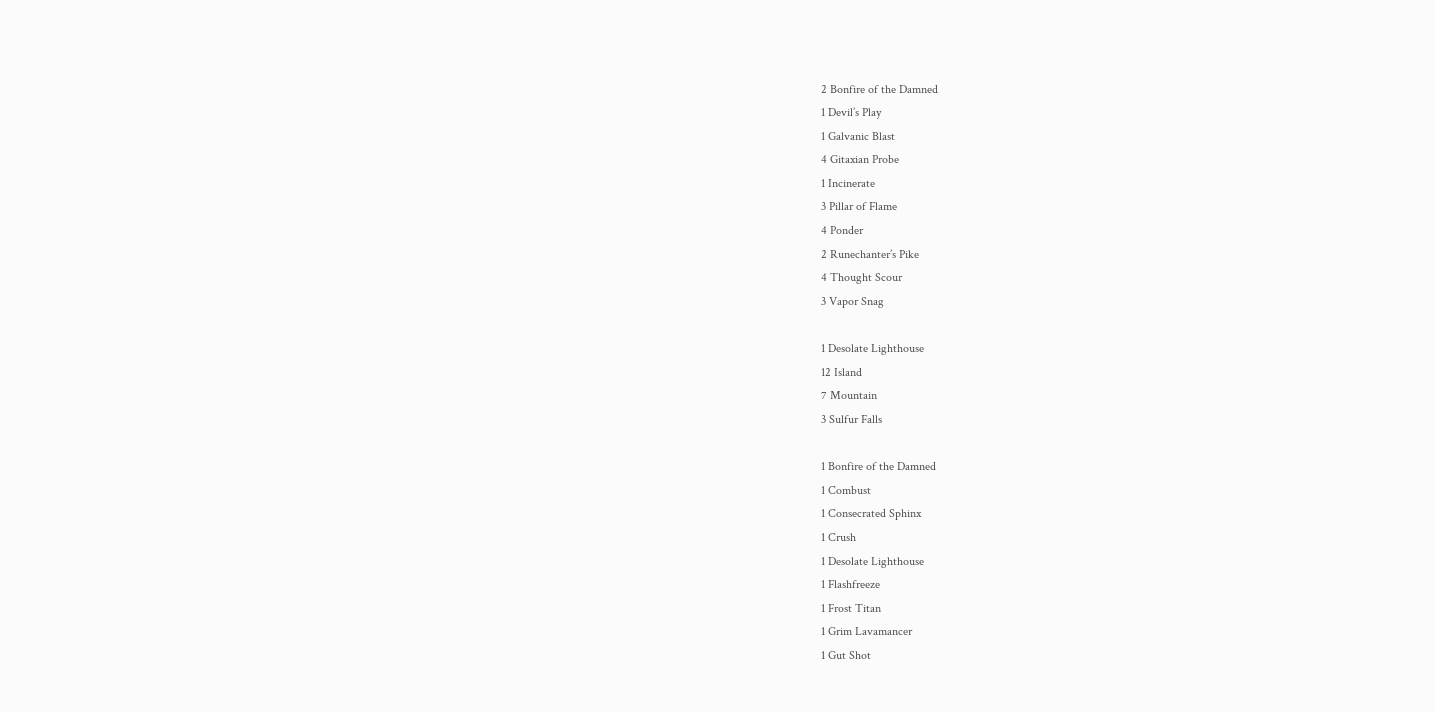2 Bonfire of the Damned
1 Devil’s Play
1 Galvanic Blast
4 Gitaxian Probe
1 Incinerate
3 Pillar of Flame
4 Ponder
2 Runechanter’s Pike
4 Thought Scour
3 Vapor Snag

1 Desolate Lighthouse
12 Island
7 Mountain
3 Sulfur Falls

1 Bonfire of the Damned
1 Combust
1 Consecrated Sphinx
1 Crush
1 Desolate Lighthouse
1 Flashfreeze
1 Frost Titan
1 Grim Lavamancer
1 Gut Shot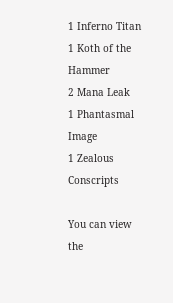1 Inferno Titan
1 Koth of the Hammer
2 Mana Leak
1 Phantasmal Image
1 Zealous Conscripts

You can view the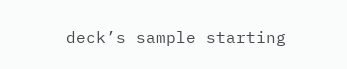deck’s sample starting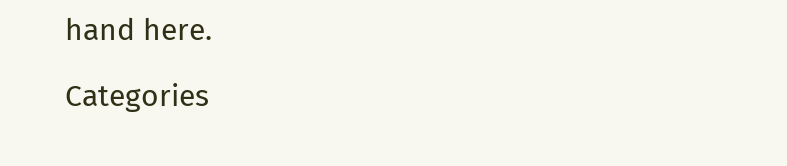hand here.

Categories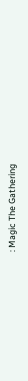: Magic The Gathering